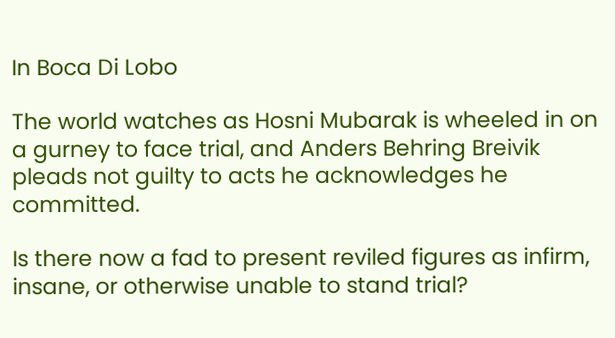In Boca Di Lobo

The world watches as Hosni Mubarak is wheeled in on a gurney to face trial, and Anders Behring Breivik pleads not guilty to acts he acknowledges he committed.

Is there now a fad to present reviled figures as infirm, insane, or otherwise unable to stand trial?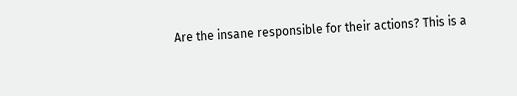Are the insane responsible for their actions? This is a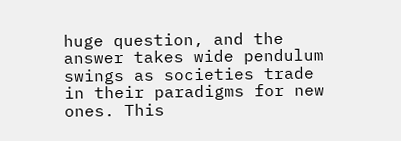huge question, and the answer takes wide pendulum swings as societies trade in their paradigms for new ones. This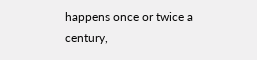happens once or twice a century,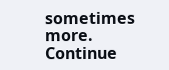sometimes more.
Continue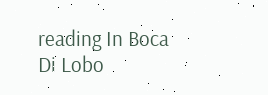reading In Boca Di Lobo